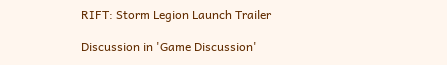RIFT: Storm Legion Launch Trailer

Discussion in 'Game Discussion'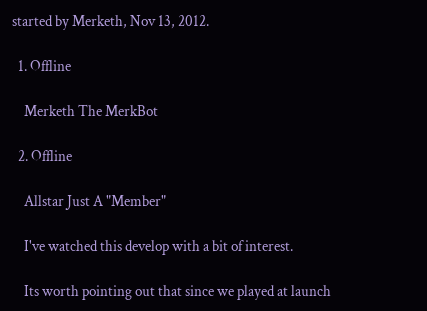started by Merketh, Nov 13, 2012.

  1. Offline

    Merketh The MerkBot

  2. Offline

    Allstar Just A "Member"

    I've watched this develop with a bit of interest.

    Its worth pointing out that since we played at launch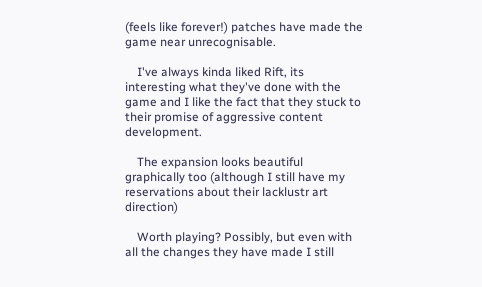(feels like forever!) patches have made the game near unrecognisable.

    I've always kinda liked Rift, its interesting what they've done with the game and I like the fact that they stuck to their promise of aggressive content development.

    The expansion looks beautiful graphically too (although I still have my reservations about their lacklustr art direction)

    Worth playing? Possibly, but even with all the changes they have made I still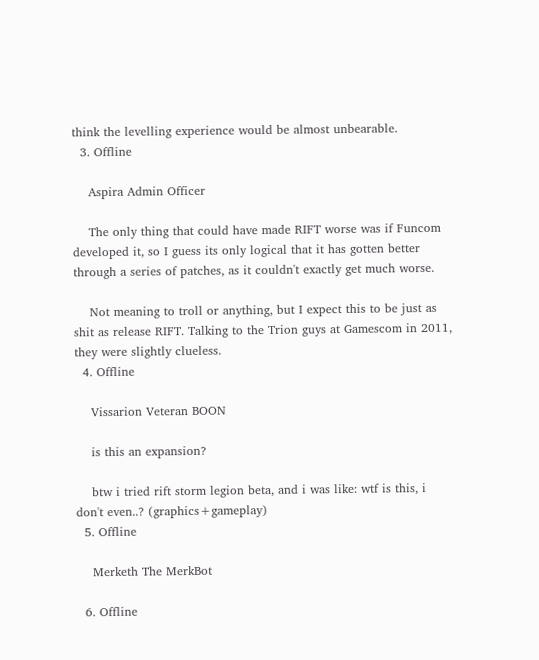think the levelling experience would be almost unbearable.
  3. Offline

    Aspira Admin Officer

    The only thing that could have made RIFT worse was if Funcom developed it, so I guess its only logical that it has gotten better through a series of patches, as it couldn't exactly get much worse.

    Not meaning to troll or anything, but I expect this to be just as shit as release RIFT. Talking to the Trion guys at Gamescom in 2011, they were slightly clueless.
  4. Offline

    Vissarion Veteran BOON

    is this an expansion?

    btw i tried rift storm legion beta, and i was like: wtf is this, i don't even..? (graphics+gameplay)
  5. Offline

    Merketh The MerkBot

  6. Offline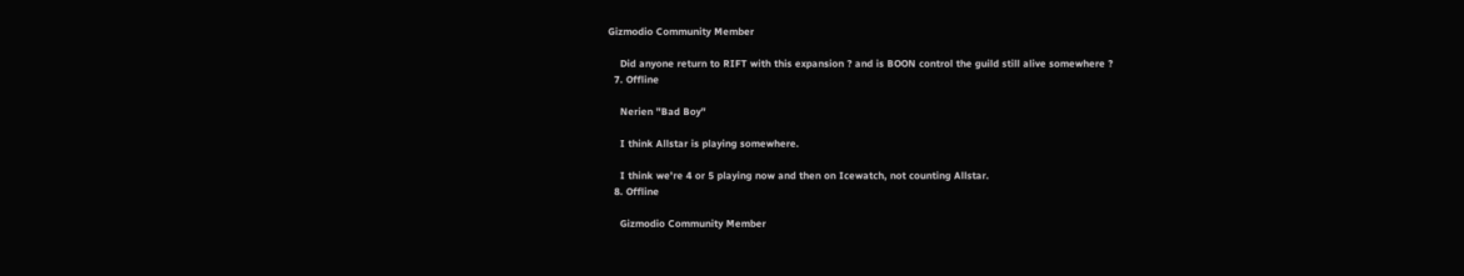Gizmodio Community Member

    Did anyone return to RIFT with this expansion ? and is BOON control the guild still alive somewhere ?
  7. Offline

    Nerien "Bad Boy"

    I think Allstar is playing somewhere.

    I think we're 4 or 5 playing now and then on Icewatch, not counting Allstar.
  8. Offline

    Gizmodio Community Member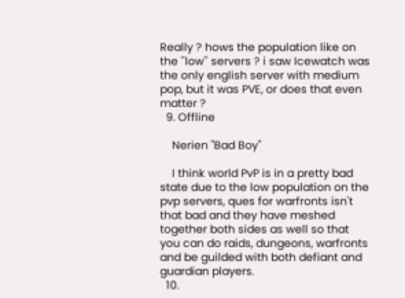Really ? hows the population like on the ''low'' servers ? i saw Icewatch was the only english server with medium pop, but it was PVE, or does that even matter ?
  9. Offline

    Nerien "Bad Boy"

    I think world PvP is in a pretty bad state due to the low population on the pvp servers, ques for warfronts isn't that bad and they have meshed together both sides as well so that you can do raids, dungeons, warfronts and be guilded with both defiant and guardian players.
  10.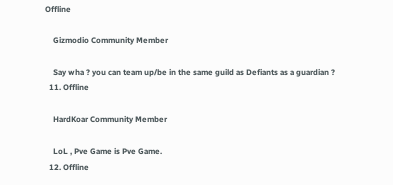Offline

    Gizmodio Community Member

    Say wha ? you can team up/be in the same guild as Defiants as a guardian ?
  11. Offline

    HardKoar Community Member

    LoL , Pve Game is Pve Game.
  12. Offline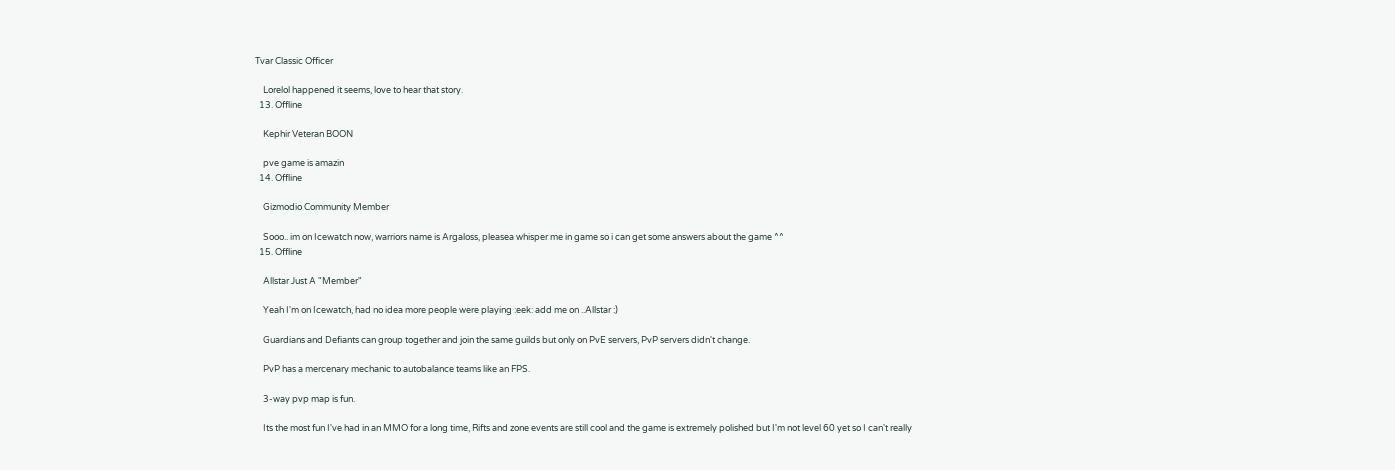Tvar Classic Officer

    Lorelol happened it seems, love to hear that story.
  13. Offline

    Kephir Veteran BOON

    pve game is amazin
  14. Offline

    Gizmodio Community Member

    Sooo.. im on Icewatch now, warriors name is Argaloss, pleasea whisper me in game so i can get some answers about the game ^^
  15. Offline

    Allstar Just A "Member"

    Yeah I'm on Icewatch, had no idea more people were playing :eek: add me on ..Allstar :)

    Guardians and Defiants can group together and join the same guilds but only on PvE servers, PvP servers didn't change.

    PvP has a mercenary mechanic to autobalance teams like an FPS.

    3-way pvp map is fun.

    Its the most fun I've had in an MMO for a long time, Rifts and zone events are still cool and the game is extremely polished but I'm not level 60 yet so I can't really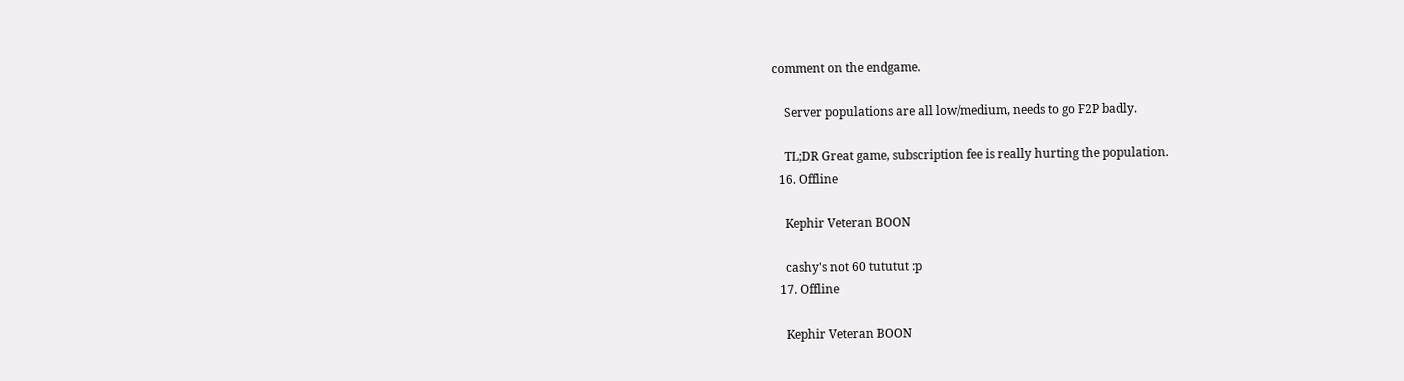comment on the endgame.

    Server populations are all low/medium, needs to go F2P badly.

    TL;DR Great game, subscription fee is really hurting the population.
  16. Offline

    Kephir Veteran BOON

    cashy's not 60 tututut :p
  17. Offline

    Kephir Veteran BOON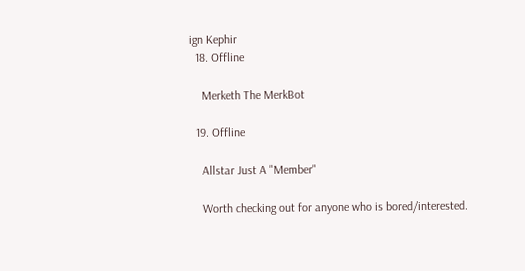ign Kephir
  18. Offline

    Merketh The MerkBot

  19. Offline

    Allstar Just A "Member"

    Worth checking out for anyone who is bored/interested.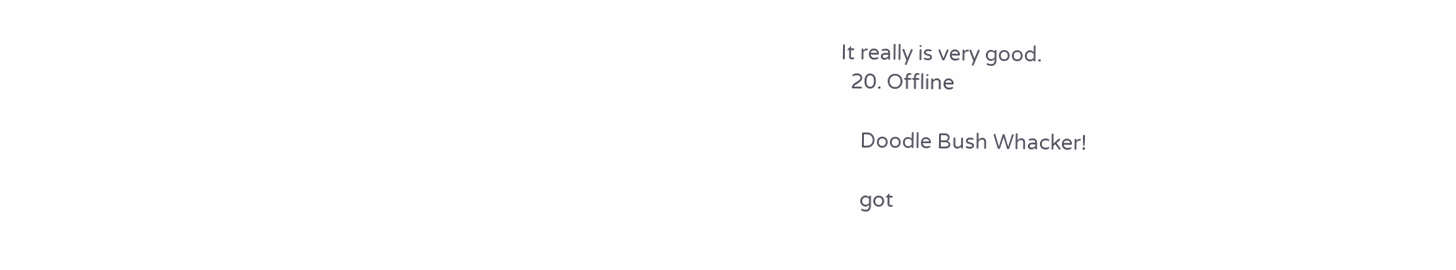It really is very good.
  20. Offline

    Doodle Bush Whacker!

    got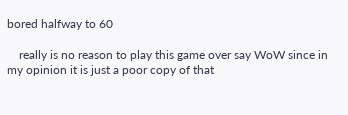bored halfway to 60

    really is no reason to play this game over say WoW since in my opinion it is just a poor copy of that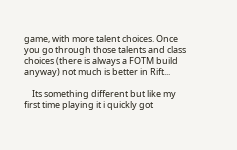game, with more talent choices. Once you go through those talents and class choices (there is always a FOTM build anyway) not much is better in Rift...

    Its something different but like my first time playing it i quickly got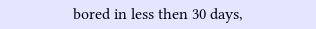bored in less then 30 days,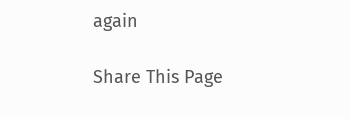again

Share This Page